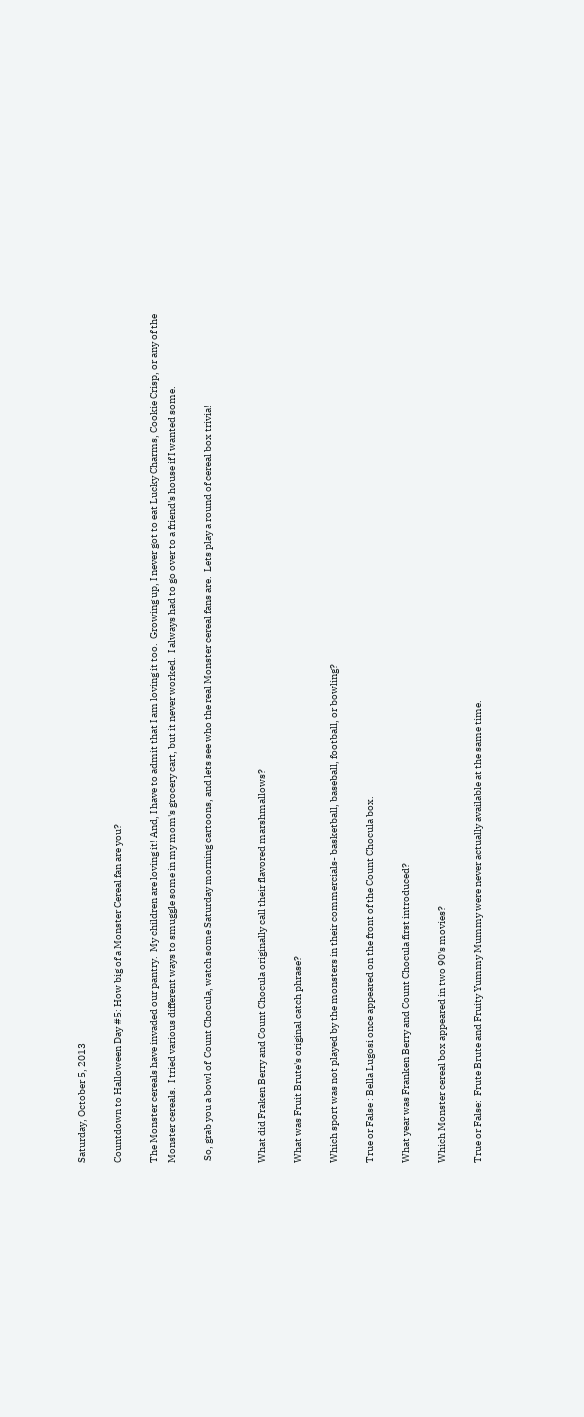Saturday, October 5, 2013

Countdown to Halloween Day #5: How big of a Monster Cereal fan are you?

The Monster cereals have invaded our pantry.  My children are loving it! And, I have to admit that I am loving it too.  Growing up, I never got to eat Lucky Charms, Cookie Crisp, or any of the Monster cereals.  I tried various different ways to smuggle some in my mom's grocery cart, but it never worked.  I always had to go over to a friend's house if I wanted some.

 So, grab you a bowl of  Count Chocula, watch some Saturday morning cartoons, and lets see who the real Monster cereal fans are.  Lets play a round of cereal box trivia!


What did Fraken Berry and Count Chocula originally call their flavored marshmallows?

What was Fruit Brute's original catch phrase?

Which sport was not played by the monsters in their commercials- basketball, baseball, football, or bowling?

True or False : Bella Lugosi once appeared on the front of the Count Chocula box.

What year was Franken Berry and Count Chocula first introduced?

Which Monster cereal box appeared in two 90's movies?

True or False:  Frute Brute and Fruity Yummy Mummy were never actually available at the same time.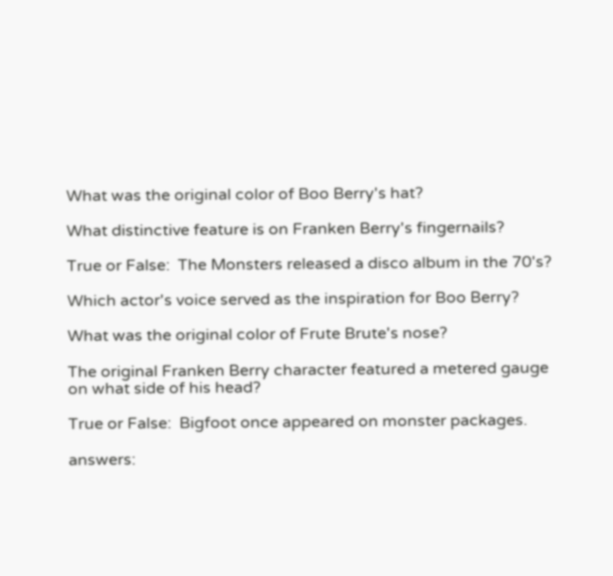What was the original color of Boo Berry's hat?

What distinctive feature is on Franken Berry's fingernails?

True or False:  The Monsters released a disco album in the 70's?

Which actor's voice served as the inspiration for Boo Berry?

What was the original color of Frute Brute's nose?

The original Franken Berry character featured a metered gauge on what side of his head?

True or False:  Bigfoot once appeared on monster packages.

answers: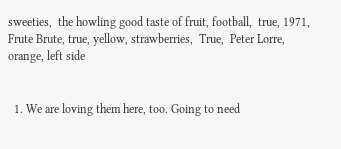sweeties,  the howling good taste of fruit, football,  true, 1971,  Frute Brute, true, yellow, strawberries,  True,  Peter Lorre,  orange, left side


  1. We are loving them here, too. Going to need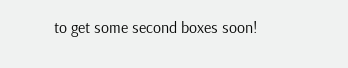to get some second boxes soon!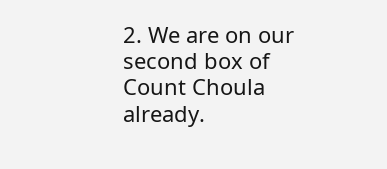2. We are on our second box of Count Choula already.